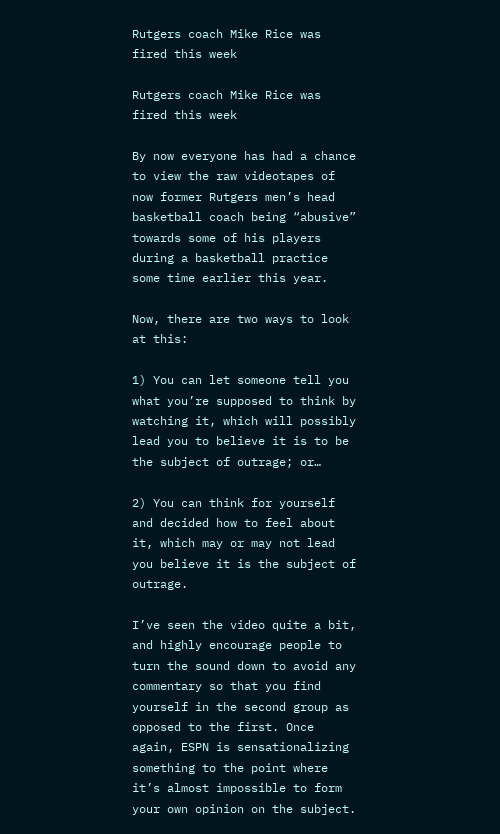Rutgers coach Mike Rice was fired this week

Rutgers coach Mike Rice was fired this week

By now everyone has had a chance to view the raw videotapes of now former Rutgers men’s head basketball coach being “abusive” towards some of his players during a basketball practice some time earlier this year.

Now, there are two ways to look at this:

1) You can let someone tell you what you’re supposed to think by watching it, which will possibly lead you to believe it is to be the subject of outrage; or…

2) You can think for yourself and decided how to feel about it, which may or may not lead you believe it is the subject of outrage.

I’ve seen the video quite a bit, and highly encourage people to turn the sound down to avoid any commentary so that you find yourself in the second group as opposed to the first. Once again, ESPN is sensationalizing something to the point where it’s almost impossible to form your own opinion on the subject.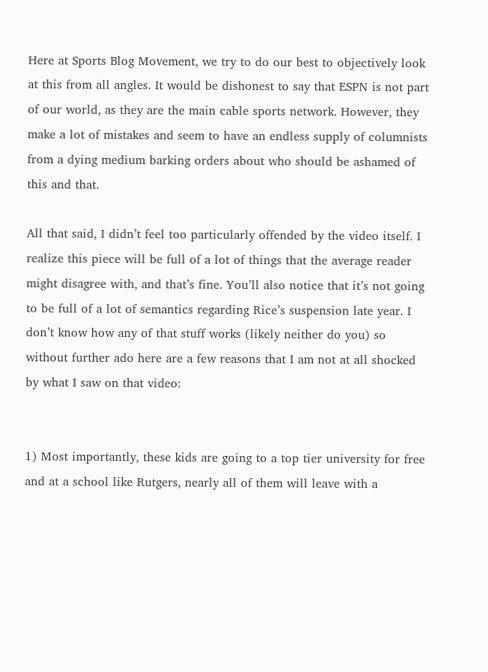Here at Sports Blog Movement, we try to do our best to objectively look at this from all angles. It would be dishonest to say that ESPN is not part of our world, as they are the main cable sports network. However, they make a lot of mistakes and seem to have an endless supply of columnists from a dying medium barking orders about who should be ashamed of this and that.

All that said, I didn’t feel too particularly offended by the video itself. I realize this piece will be full of a lot of things that the average reader might disagree with, and that’s fine. You’ll also notice that it’s not going to be full of a lot of semantics regarding Rice’s suspension late year. I don’t know how any of that stuff works (likely neither do you) so without further ado here are a few reasons that I am not at all shocked by what I saw on that video:


1) Most importantly, these kids are going to a top tier university for free and at a school like Rutgers, nearly all of them will leave with a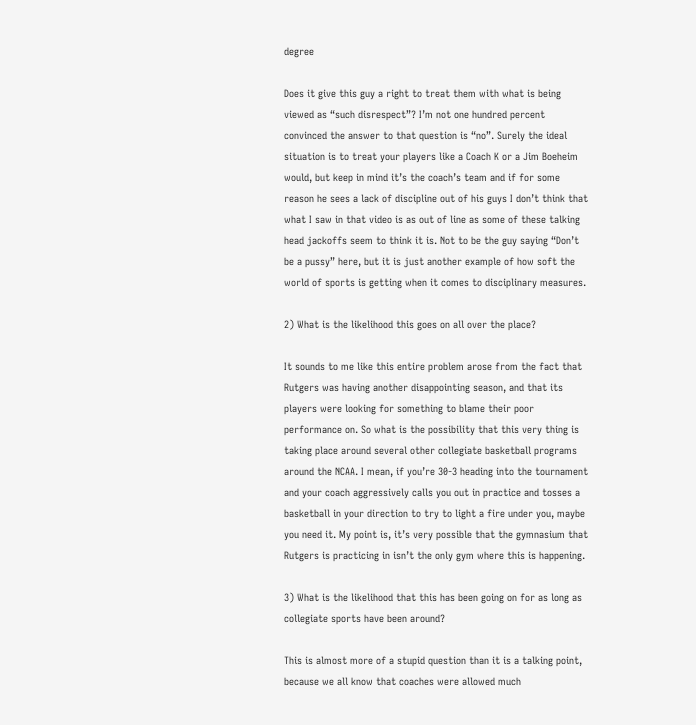degree

Does it give this guy a right to treat them with what is being viewed as “such disrespect”? I’m not one hundred percent convinced the answer to that question is “no”. Surely the ideal situation is to treat your players like a Coach K or a Jim Boeheim would, but keep in mind it’s the coach’s team and if for some reason he sees a lack of discipline out of his guys I don’t think that what I saw in that video is as out of line as some of these talking head jackoffs seem to think it is. Not to be the guy saying “Don’t be a pussy” here, but it is just another example of how soft the world of sports is getting when it comes to disciplinary measures.

2) What is the likelihood this goes on all over the place?

It sounds to me like this entire problem arose from the fact that Rutgers was having another disappointing season, and that its players were looking for something to blame their poor performance on. So what is the possibility that this very thing is taking place around several other collegiate basketball programs around the NCAA. I mean, if you’re 30-3 heading into the tournament and your coach aggressively calls you out in practice and tosses a basketball in your direction to try to light a fire under you, maybe you need it. My point is, it’s very possible that the gymnasium that Rutgers is practicing in isn’t the only gym where this is happening.

3) What is the likelihood that this has been going on for as long as collegiate sports have been around?

This is almost more of a stupid question than it is a talking point, because we all know that coaches were allowed much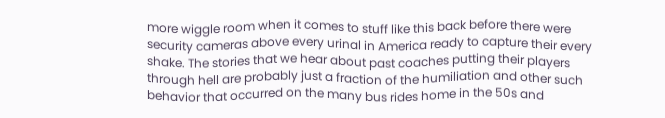more wiggle room when it comes to stuff like this back before there were security cameras above every urinal in America ready to capture their every shake. The stories that we hear about past coaches putting their players through hell are probably just a fraction of the humiliation and other such behavior that occurred on the many bus rides home in the 50s and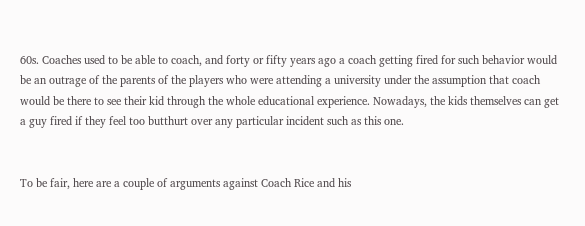60s. Coaches used to be able to coach, and forty or fifty years ago a coach getting fired for such behavior would be an outrage of the parents of the players who were attending a university under the assumption that coach would be there to see their kid through the whole educational experience. Nowadays, the kids themselves can get a guy fired if they feel too butthurt over any particular incident such as this one.


To be fair, here are a couple of arguments against Coach Rice and his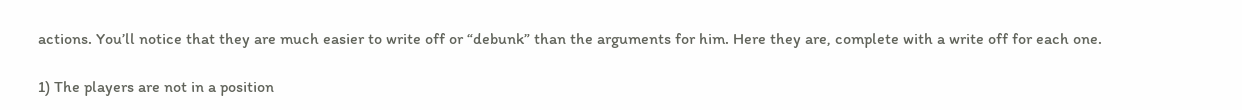actions. You’ll notice that they are much easier to write off or “debunk” than the arguments for him. Here they are, complete with a write off for each one.

1) The players are not in a position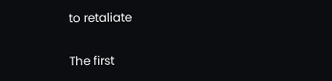to retaliate

The first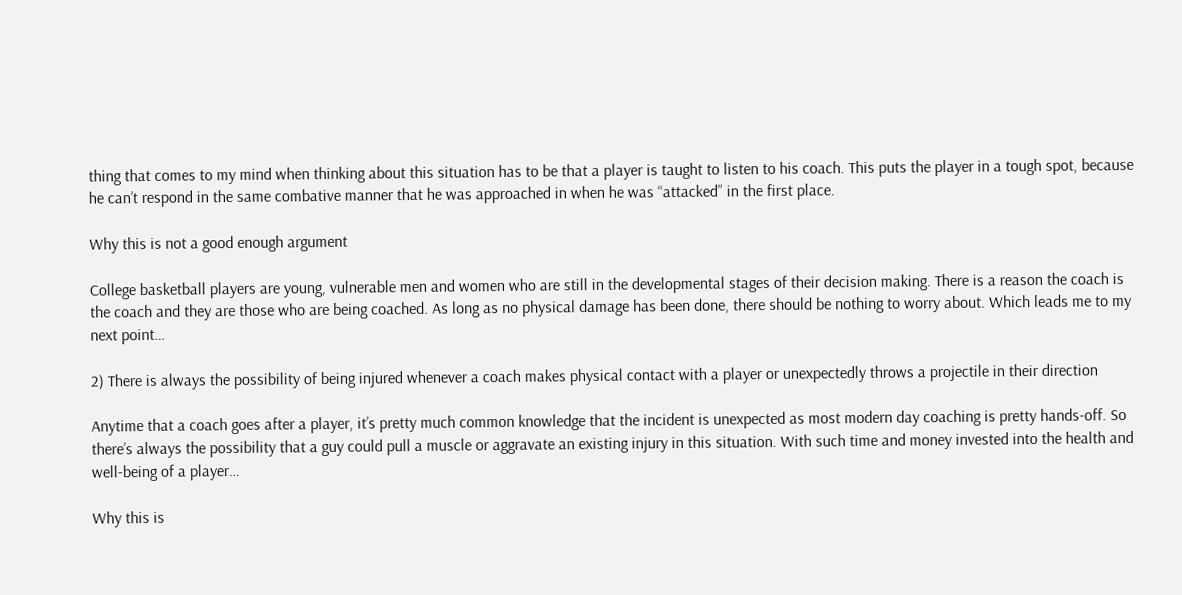thing that comes to my mind when thinking about this situation has to be that a player is taught to listen to his coach. This puts the player in a tough spot, because he can’t respond in the same combative manner that he was approached in when he was “attacked” in the first place.

Why this is not a good enough argument

College basketball players are young, vulnerable men and women who are still in the developmental stages of their decision making. There is a reason the coach is the coach and they are those who are being coached. As long as no physical damage has been done, there should be nothing to worry about. Which leads me to my next point…

2) There is always the possibility of being injured whenever a coach makes physical contact with a player or unexpectedly throws a projectile in their direction

Anytime that a coach goes after a player, it’s pretty much common knowledge that the incident is unexpected as most modern day coaching is pretty hands-off. So there’s always the possibility that a guy could pull a muscle or aggravate an existing injury in this situation. With such time and money invested into the health and well-being of a player…

Why this is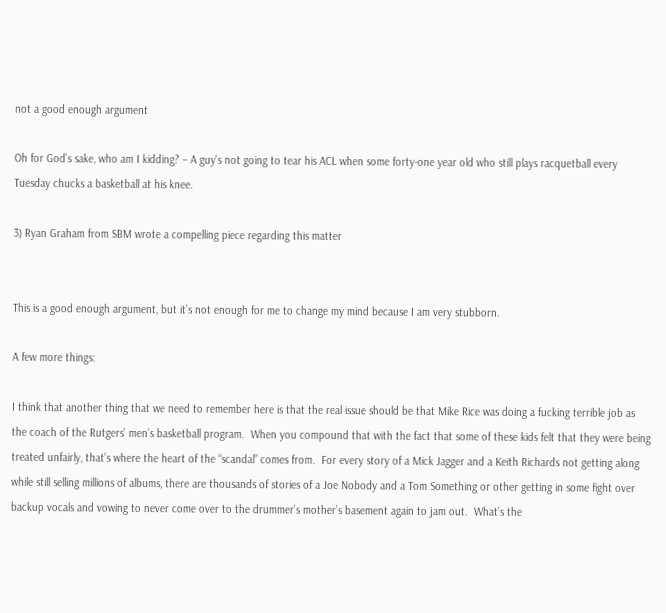not a good enough argument

Oh for God’s sake, who am I kidding? – A guy’s not going to tear his ACL when some forty-one year old who still plays racquetball every Tuesday chucks a basketball at his knee.

3) Ryan Graham from SBM wrote a compelling piece regarding this matter


This is a good enough argument, but it’s not enough for me to change my mind because I am very stubborn.

A few more things:

I think that another thing that we need to remember here is that the real issue should be that Mike Rice was doing a fucking terrible job as the coach of the Rutgers’ men’s basketball program.  When you compound that with the fact that some of these kids felt that they were being treated unfairly, that’s where the heart of the “scandal” comes from.  For every story of a Mick Jagger and a Keith Richards not getting along while still selling millions of albums, there are thousands of stories of a Joe Nobody and a Tom Something or other getting in some fight over backup vocals and vowing to never come over to the drummer’s mother’s basement again to jam out.  What’s the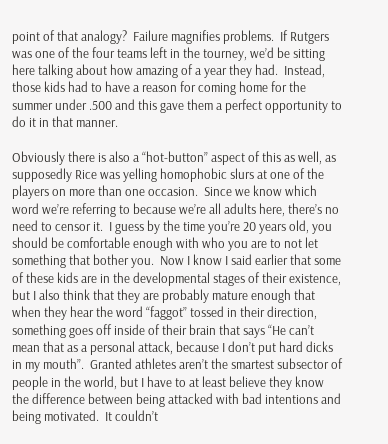point of that analogy?  Failure magnifies problems.  If Rutgers was one of the four teams left in the tourney, we’d be sitting here talking about how amazing of a year they had.  Instead, those kids had to have a reason for coming home for the summer under .500 and this gave them a perfect opportunity to do it in that manner.

Obviously there is also a “hot-button” aspect of this as well, as supposedly Rice was yelling homophobic slurs at one of the players on more than one occasion.  Since we know which word we’re referring to because we’re all adults here, there’s no need to censor it.  I guess by the time you’re 20 years old, you should be comfortable enough with who you are to not let something that bother you.  Now I know I said earlier that some of these kids are in the developmental stages of their existence, but I also think that they are probably mature enough that when they hear the word “faggot” tossed in their direction, something goes off inside of their brain that says “He can’t mean that as a personal attack, because I don’t put hard dicks in my mouth”.  Granted athletes aren’t the smartest subsector of people in the world, but I have to at least believe they know the difference between being attacked with bad intentions and being motivated.  It couldn’t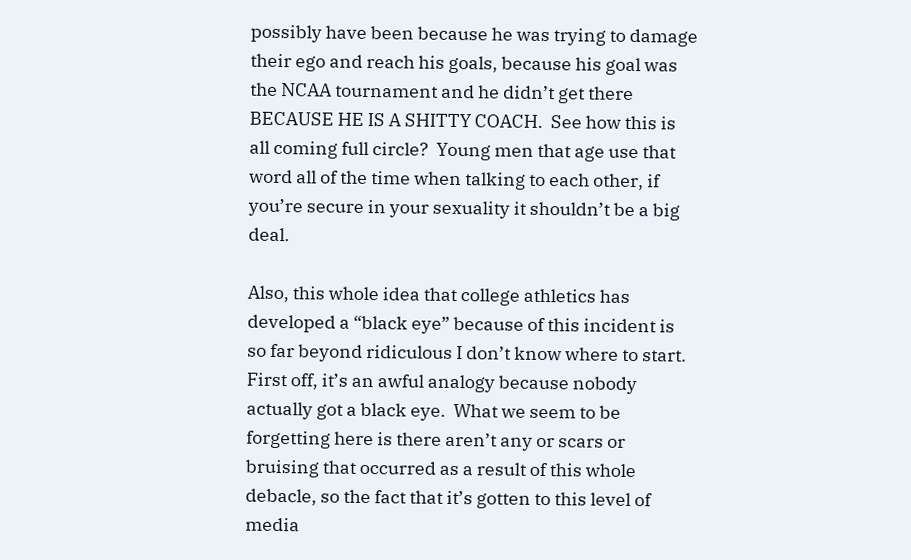possibly have been because he was trying to damage their ego and reach his goals, because his goal was the NCAA tournament and he didn’t get there BECAUSE HE IS A SHITTY COACH.  See how this is all coming full circle?  Young men that age use that word all of the time when talking to each other, if you’re secure in your sexuality it shouldn’t be a big deal.

Also, this whole idea that college athletics has developed a “black eye” because of this incident is so far beyond ridiculous I don’t know where to start.  First off, it’s an awful analogy because nobody actually got a black eye.  What we seem to be forgetting here is there aren’t any or scars or bruising that occurred as a result of this whole debacle, so the fact that it’s gotten to this level of media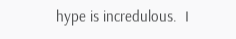hype is incredulous.  I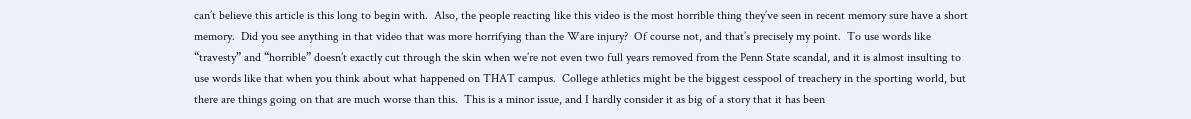can’t believe this article is this long to begin with.  Also, the people reacting like this video is the most horrible thing they’ve seen in recent memory sure have a short memory.  Did you see anything in that video that was more horrifying than the Ware injury?  Of course not, and that’s precisely my point.  To use words like “travesty” and “horrible” doesn’t exactly cut through the skin when we’re not even two full years removed from the Penn State scandal, and it is almost insulting to use words like that when you think about what happened on THAT campus.  College athletics might be the biggest cesspool of treachery in the sporting world, but there are things going on that are much worse than this.  This is a minor issue, and I hardly consider it as big of a story that it has been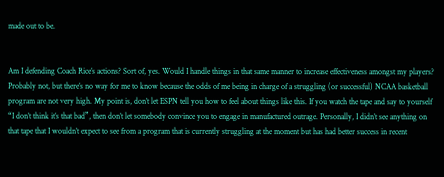made out to be.


Am I defending Coach Rice’s actions? Sort of, yes. Would I handle things in that same manner to increase effectiveness amongst my players? Probably not, but there’s no way for me to know because the odds of me being in charge of a struggling (or successful) NCAA basketball program are not very high. My point is, don’t let ESPN tell you how to feel about things like this. If you watch the tape and say to yourself “I don’t think it’s that bad”, then don’t let somebody convince you to engage in manufactured outrage. Personally, I didn’t see anything on that tape that I wouldn’t expect to see from a program that is currently struggling at the moment but has had better success in recent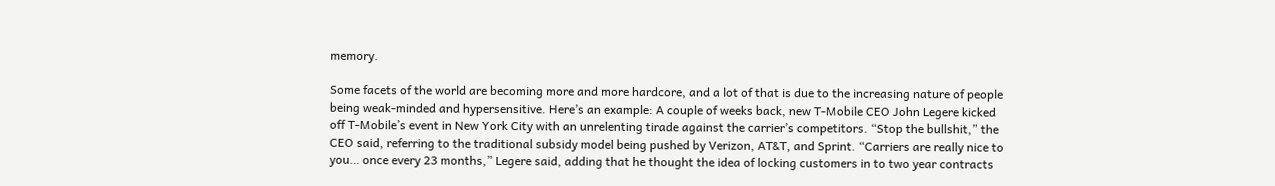memory.

Some facets of the world are becoming more and more hardcore, and a lot of that is due to the increasing nature of people being weak-minded and hypersensitive. Here’s an example: A couple of weeks back, new T-Mobile CEO John Legere kicked off T-Mobile’s event in New York City with an unrelenting tirade against the carrier’s competitors. “Stop the bullshit,” the CEO said, referring to the traditional subsidy model being pushed by Verizon, AT&T, and Sprint. “Carriers are really nice to you… once every 23 months,” Legere said, adding that he thought the idea of locking customers in to two year contracts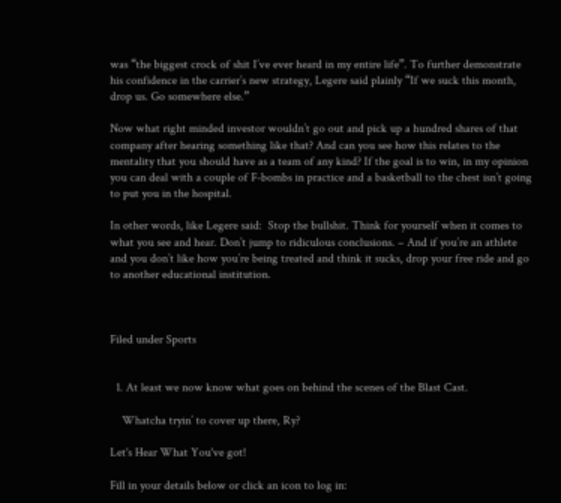was “the biggest crock of shit I’ve ever heard in my entire life”. To further demonstrate his confidence in the carrier’s new strategy, Legere said plainly “If we suck this month, drop us. Go somewhere else.”

Now what right minded investor wouldn’t go out and pick up a hundred shares of that company after hearing something like that? And can you see how this relates to the mentality that you should have as a team of any kind? If the goal is to win, in my opinion you can deal with a couple of F-bombs in practice and a basketball to the chest isn’t going to put you in the hospital.

In other words, like Legere said:  Stop the bullshit. Think for yourself when it comes to what you see and hear. Don’t jump to ridiculous conclusions. – And if you’re an athlete and you don’t like how you’re being treated and think it sucks, drop your free ride and go to another educational institution.



Filed under Sports


  1. At least we now know what goes on behind the scenes of the Blast Cast.

    Whatcha tryin’ to cover up there, Ry?

Let's Hear What You've got!

Fill in your details below or click an icon to log in: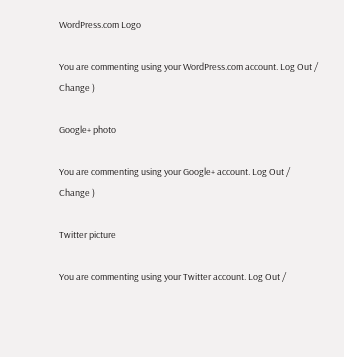WordPress.com Logo

You are commenting using your WordPress.com account. Log Out /  Change )

Google+ photo

You are commenting using your Google+ account. Log Out /  Change )

Twitter picture

You are commenting using your Twitter account. Log Out /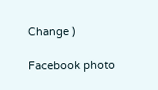Change )

Facebook photo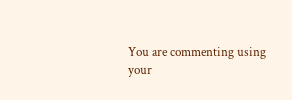You are commenting using your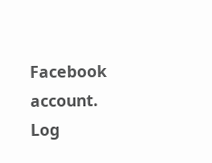Facebook account. Log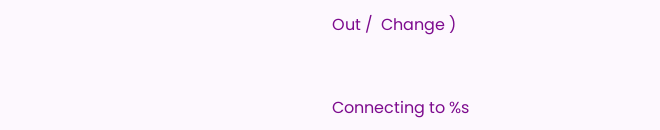Out /  Change )


Connecting to %s